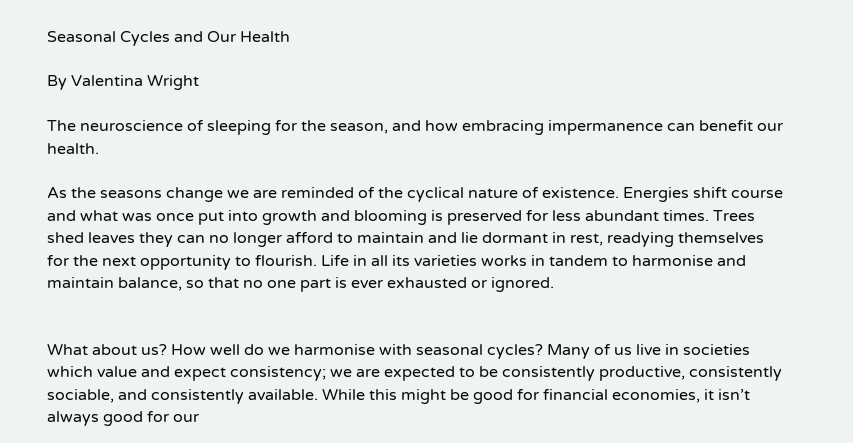Seasonal Cycles and Our Health

By Valentina Wright

The neuroscience of sleeping for the season, and how embracing impermanence can benefit our health.

As the seasons change we are reminded of the cyclical nature of existence. Energies shift course and what was once put into growth and blooming is preserved for less abundant times. Trees shed leaves they can no longer afford to maintain and lie dormant in rest, readying themselves for the next opportunity to flourish. Life in all its varieties works in tandem to harmonise and maintain balance, so that no one part is ever exhausted or ignored.


What about us? How well do we harmonise with seasonal cycles? Many of us live in societies which value and expect consistency; we are expected to be consistently productive, consistently sociable, and consistently available. While this might be good for financial economies, it isn’t always good for our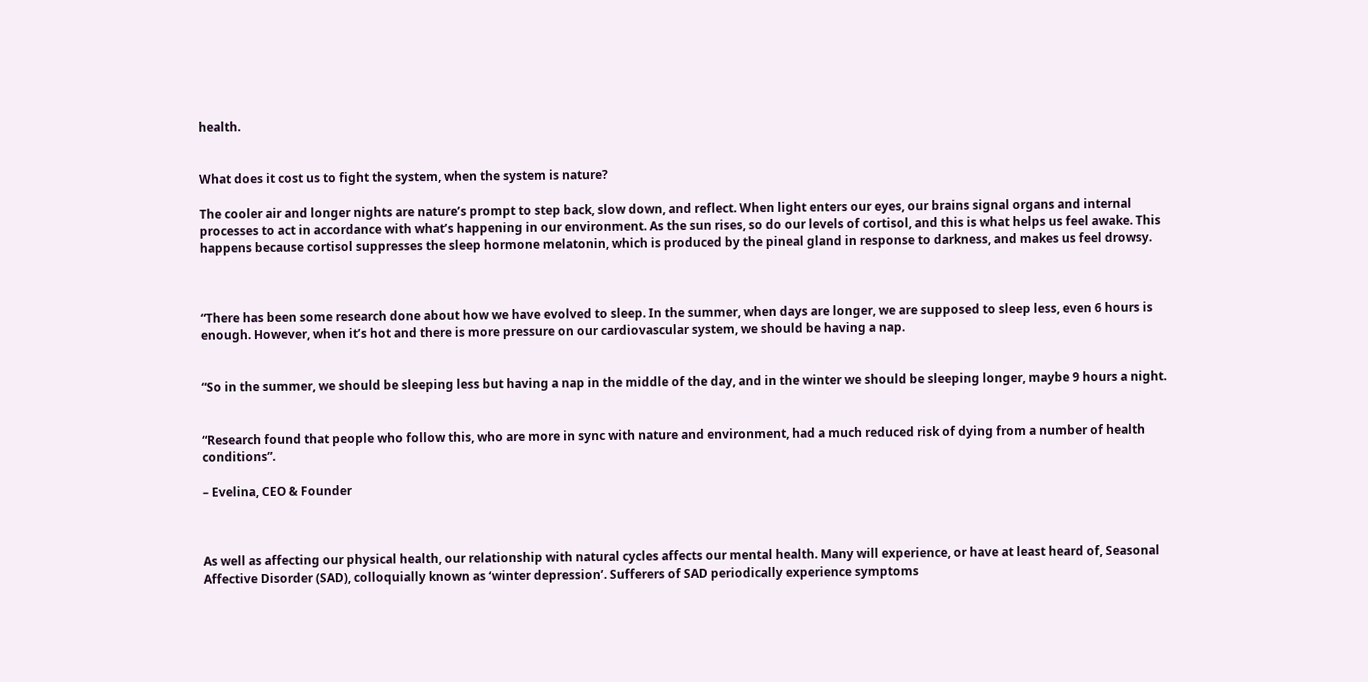health.


What does it cost us to fight the system, when the system is nature?

The cooler air and longer nights are nature’s prompt to step back, slow down, and reflect. When light enters our eyes, our brains signal organs and internal processes to act in accordance with what’s happening in our environment. As the sun rises, so do our levels of cortisol, and this is what helps us feel awake. This happens because cortisol suppresses the sleep hormone melatonin, which is produced by the pineal gland in response to darkness, and makes us feel drowsy.



“There has been some research done about how we have evolved to sleep. In the summer, when days are longer, we are supposed to sleep less, even 6 hours is enough. However, when it’s hot and there is more pressure on our cardiovascular system, we should be having a nap.


“So in the summer, we should be sleeping less but having a nap in the middle of the day, and in the winter we should be sleeping longer, maybe 9 hours a night.


“Research found that people who follow this, who are more in sync with nature and environment, had a much reduced risk of dying from a number of health conditions”.

– Evelina, CEO & Founder



As well as affecting our physical health, our relationship with natural cycles affects our mental health. Many will experience, or have at least heard of, Seasonal Affective Disorder (SAD), colloquially known as ‘winter depression’. Sufferers of SAD periodically experience symptoms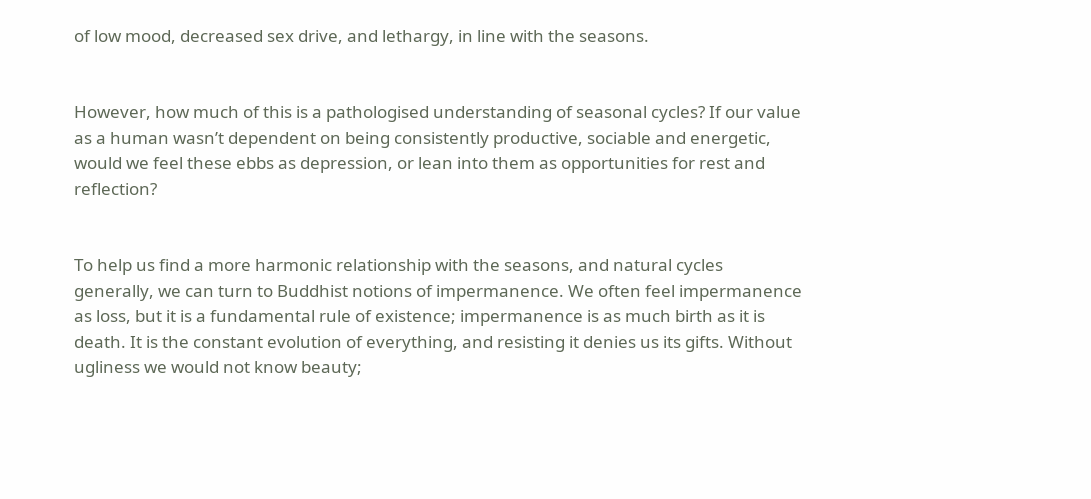of low mood, decreased sex drive, and lethargy, in line with the seasons.


However, how much of this is a pathologised understanding of seasonal cycles? If our value as a human wasn’t dependent on being consistently productive, sociable and energetic, would we feel these ebbs as depression, or lean into them as opportunities for rest and reflection?


To help us find a more harmonic relationship with the seasons, and natural cycles generally, we can turn to Buddhist notions of impermanence. We often feel impermanence as loss, but it is a fundamental rule of existence; impermanence is as much birth as it is death. It is the constant evolution of everything, and resisting it denies us its gifts. Without ugliness we would not know beauty;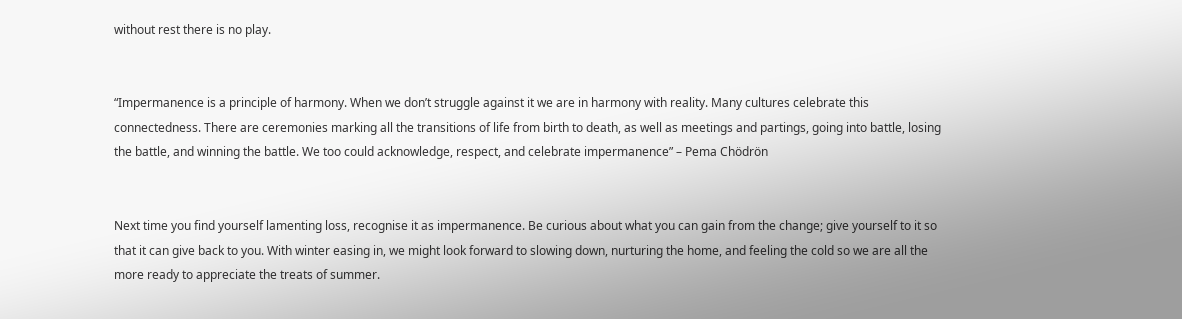without rest there is no play.


“Impermanence is a principle of harmony. When we don’t struggle against it we are in harmony with reality. Many cultures celebrate this connectedness. There are ceremonies marking all the transitions of life from birth to death, as well as meetings and partings, going into battle, losing the battle, and winning the battle. We too could acknowledge, respect, and celebrate impermanence” – Pema Chödrön


Next time you find yourself lamenting loss, recognise it as impermanence. Be curious about what you can gain from the change; give yourself to it so that it can give back to you. With winter easing in, we might look forward to slowing down, nurturing the home, and feeling the cold so we are all the more ready to appreciate the treats of summer.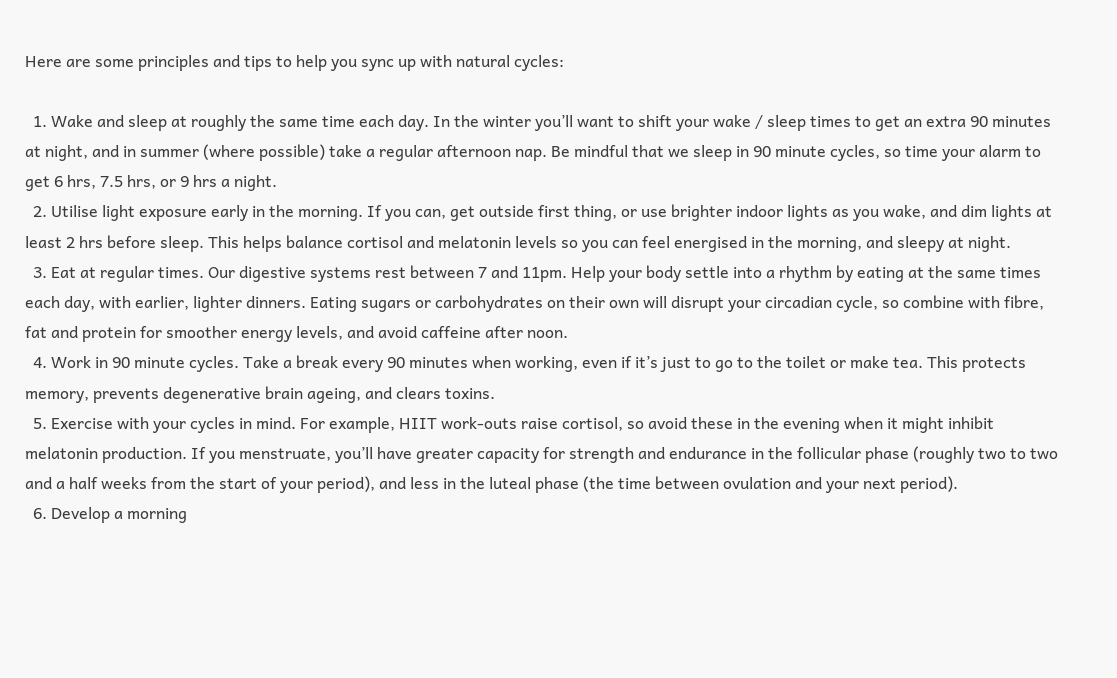Here are some principles and tips to help you sync up with natural cycles:

  1. Wake and sleep at roughly the same time each day. In the winter you’ll want to shift your wake / sleep times to get an extra 90 minutes at night, and in summer (where possible) take a regular afternoon nap. Be mindful that we sleep in 90 minute cycles, so time your alarm to get 6 hrs, 7.5 hrs, or 9 hrs a night.
  2. Utilise light exposure early in the morning. If you can, get outside first thing, or use brighter indoor lights as you wake, and dim lights at least 2 hrs before sleep. This helps balance cortisol and melatonin levels so you can feel energised in the morning, and sleepy at night.
  3. Eat at regular times. Our digestive systems rest between 7 and 11pm. Help your body settle into a rhythm by eating at the same times each day, with earlier, lighter dinners. Eating sugars or carbohydrates on their own will disrupt your circadian cycle, so combine with fibre, fat and protein for smoother energy levels, and avoid caffeine after noon.
  4. Work in 90 minute cycles. Take a break every 90 minutes when working, even if it’s just to go to the toilet or make tea. This protects memory, prevents degenerative brain ageing, and clears toxins.
  5. Exercise with your cycles in mind. For example, HIIT work-outs raise cortisol, so avoid these in the evening when it might inhibit melatonin production. If you menstruate, you’ll have greater capacity for strength and endurance in the follicular phase (roughly two to two and a half weeks from the start of your period), and less in the luteal phase (the time between ovulation and your next period).
  6. Develop a morning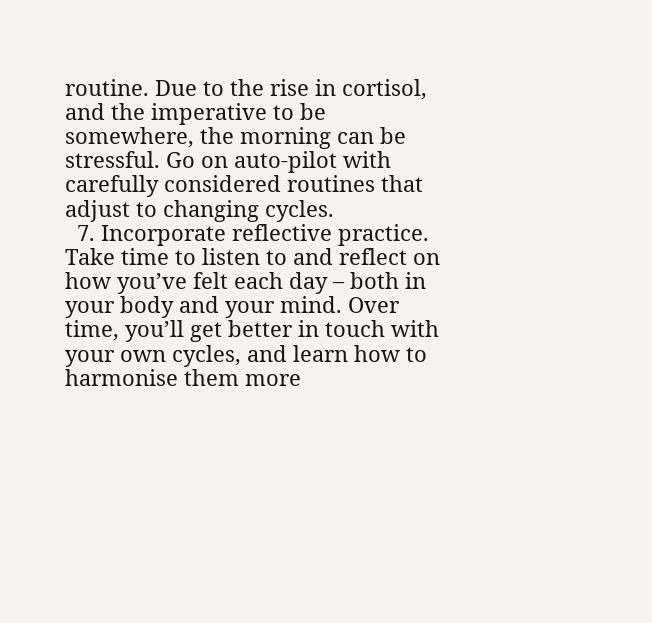routine. Due to the rise in cortisol, and the imperative to be somewhere, the morning can be stressful. Go on auto-pilot with carefully considered routines that adjust to changing cycles.
  7. Incorporate reflective practice. Take time to listen to and reflect on how you’ve felt each day – both in your body and your mind. Over time, you’ll get better in touch with your own cycles, and learn how to harmonise them more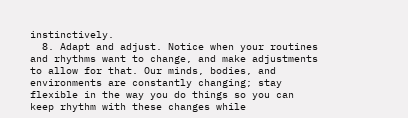instinctively.
  8. Adapt and adjust. Notice when your routines and rhythms want to change, and make adjustments to allow for that. Our minds, bodies, and environments are constantly changing; stay flexible in the way you do things so you can keep rhythm with these changes while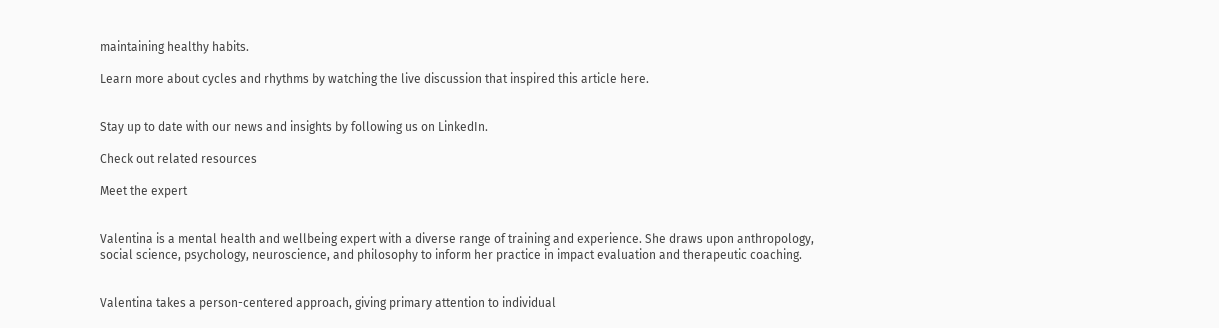maintaining healthy habits.

Learn more about cycles and rhythms by watching the live discussion that inspired this article here.


Stay up to date with our news and insights by following us on LinkedIn.

Check out related resources

Meet the expert


Valentina is a mental health and wellbeing expert with a diverse range of training and experience. She draws upon anthropology, social science, psychology, neuroscience, and philosophy to inform her practice in impact evaluation and therapeutic coaching.


Valentina takes a person-centered approach, giving primary attention to individual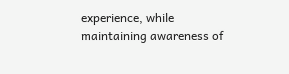experience, while maintaining awareness of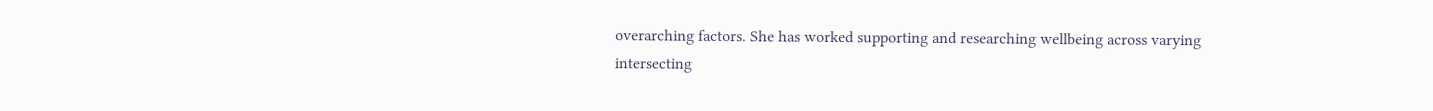overarching factors. She has worked supporting and researching wellbeing across varying intersecting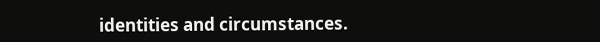identities and circumstances.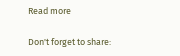Read more

Don't forget to share: